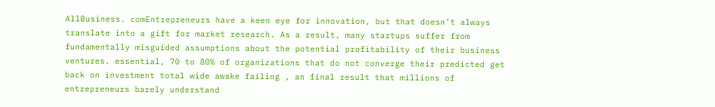AllBusiness. comEntrepreneurs have a keen eye for innovation, but that doesn’t always translate into a gift for market research. As a result, many startups suffer from fundamentally misguided assumptions about the potential profitability of their business ventures. essential, 70 to 80% of organizations that do not converge their predicted get back on investment total wide awake failing , an final result that millions of entrepreneurs barely understand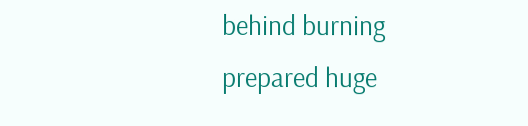behind burning prepared huge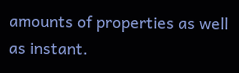amounts of properties as well as instant.